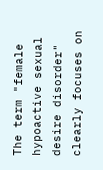The term "female hypoactive sexual desire disorder" clearly focuses on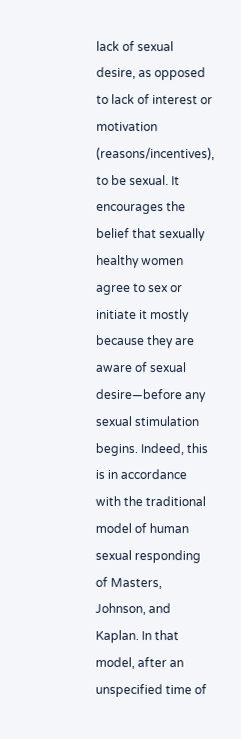lack of sexual desire, as opposed to lack of interest or motivation (reasons/incentives), to be sexual. It encourages the belief that sexually healthy women agree to sex or initiate it mostly because they are aware of sexual desire—before any sexual stimulation begins. Indeed, this is in accordance with the traditional model of human sexual responding of Masters, Johnson, and Kaplan. In that model, after an unspecified time of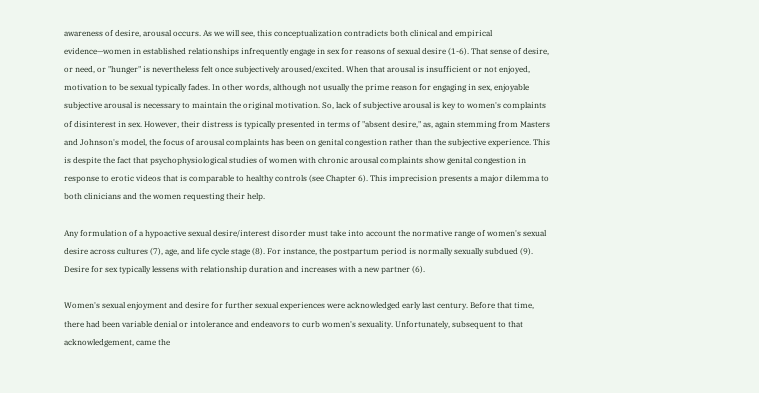awareness of desire, arousal occurs. As we will see, this conceptualization contradicts both clinical and empirical evidence—women in established relationships infrequently engage in sex for reasons of sexual desire (1-6). That sense of desire, or need, or "hunger" is nevertheless felt once subjectively aroused/excited. When that arousal is insufficient or not enjoyed, motivation to be sexual typically fades. In other words, although not usually the prime reason for engaging in sex, enjoyable subjective arousal is necessary to maintain the original motivation. So, lack of subjective arousal is key to women's complaints of disinterest in sex. However, their distress is typically presented in terms of "absent desire," as, again stemming from Masters and Johnson's model, the focus of arousal complaints has been on genital congestion rather than the subjective experience. This is despite the fact that psychophysiological studies of women with chronic arousal complaints show genital congestion in response to erotic videos that is comparable to healthy controls (see Chapter 6). This imprecision presents a major dilemma to both clinicians and the women requesting their help.

Any formulation of a hypoactive sexual desire/interest disorder must take into account the normative range of women's sexual desire across cultures (7), age, and life cycle stage (8). For instance, the postpartum period is normally sexually subdued (9). Desire for sex typically lessens with relationship duration and increases with a new partner (6).

Women's sexual enjoyment and desire for further sexual experiences were acknowledged early last century. Before that time, there had been variable denial or intolerance and endeavors to curb women's sexuality. Unfortunately, subsequent to that acknowledgement, came the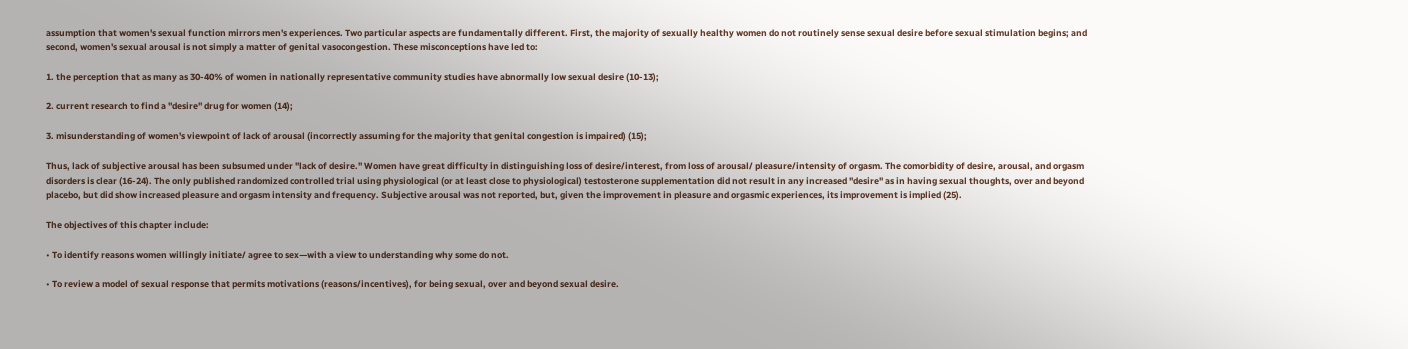assumption that women's sexual function mirrors men's experiences. Two particular aspects are fundamentally different. First, the majority of sexually healthy women do not routinely sense sexual desire before sexual stimulation begins; and second, women's sexual arousal is not simply a matter of genital vasocongestion. These misconceptions have led to:

1. the perception that as many as 30-40% of women in nationally representative community studies have abnormally low sexual desire (10-13);

2. current research to find a "desire" drug for women (14);

3. misunderstanding of women's viewpoint of lack of arousal (incorrectly assuming for the majority that genital congestion is impaired) (15);

Thus, lack of subjective arousal has been subsumed under "lack of desire." Women have great difficulty in distinguishing loss of desire/interest, from loss of arousal/ pleasure/intensity of orgasm. The comorbidity of desire, arousal, and orgasm disorders is clear (16-24). The only published randomized controlled trial using physiological (or at least close to physiological) testosterone supplementation did not result in any increased "desire" as in having sexual thoughts, over and beyond placebo, but did show increased pleasure and orgasm intensity and frequency. Subjective arousal was not reported, but, given the improvement in pleasure and orgasmic experiences, its improvement is implied (25).

The objectives of this chapter include:

• To identify reasons women willingly initiate/ agree to sex—with a view to understanding why some do not.

• To review a model of sexual response that permits motivations (reasons/incentives), for being sexual, over and beyond sexual desire.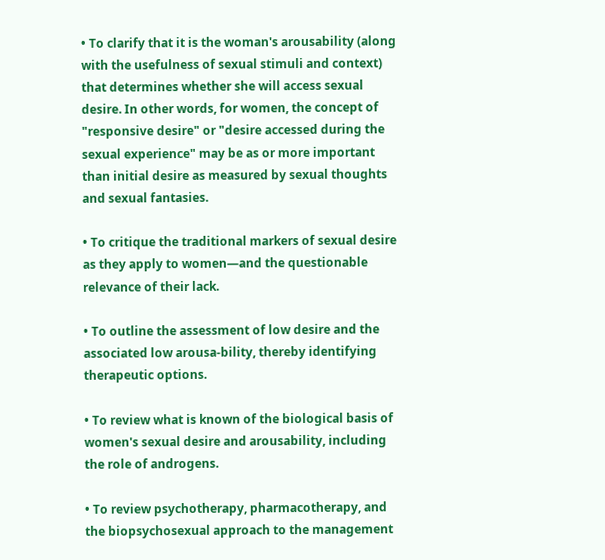• To clarify that it is the woman's arousability (along with the usefulness of sexual stimuli and context) that determines whether she will access sexual desire. In other words, for women, the concept of "responsive desire" or "desire accessed during the sexual experience" may be as or more important than initial desire as measured by sexual thoughts and sexual fantasies.

• To critique the traditional markers of sexual desire as they apply to women—and the questionable relevance of their lack.

• To outline the assessment of low desire and the associated low arousa-bility, thereby identifying therapeutic options.

• To review what is known of the biological basis of women's sexual desire and arousability, including the role of androgens.

• To review psychotherapy, pharmacotherapy, and the biopsychosexual approach to the management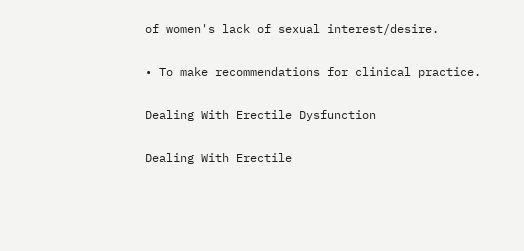of women's lack of sexual interest/desire.

• To make recommendations for clinical practice.

Dealing With Erectile Dysfunction

Dealing With Erectile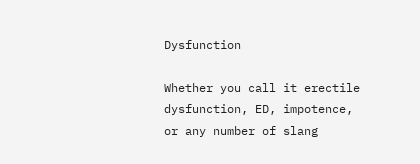Dysfunction

Whether you call it erectile dysfunction, ED, impotence, or any number of slang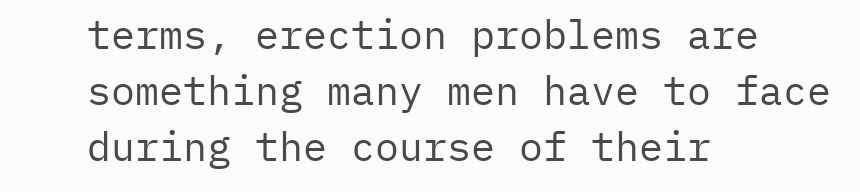terms, erection problems are something many men have to face during the course of their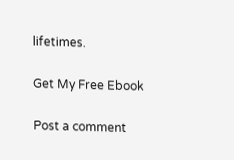lifetimes.

Get My Free Ebook

Post a comment